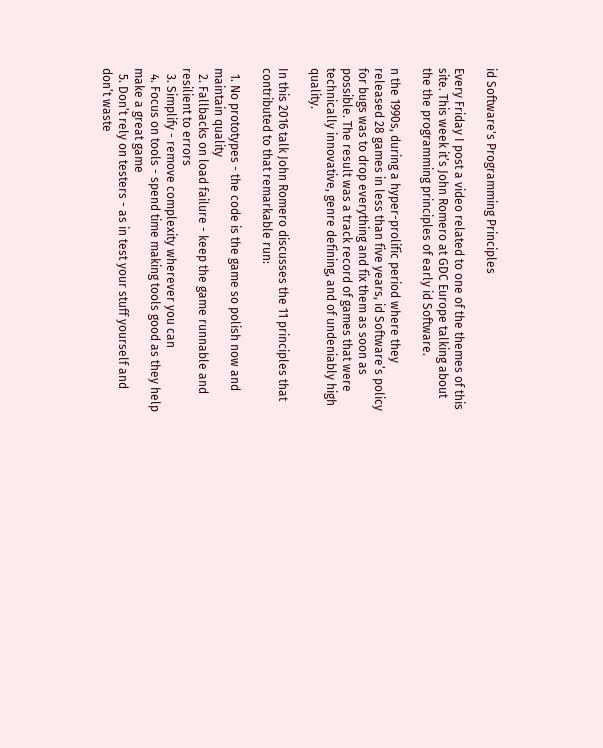id Software's Programming Principles

Every Friday I post a video related to one of the themes of this site. This week it’s John Romero at GDC Europe talking about the the programming principles of early id Software.

n the 1990s, during a hyper-prolific period where they released 28 games in less than five years, id Software’s policy for bugs was to drop everything and fix them as soon as possible. The result was a track record of games that were technically innovative, genre defining, and of undeniably high quality.

In this 2016 talk John Romero discusses the 11 principles that contributed to that remarkable run:

  1. No prototypes - the code is the game so polish now and maintain quality
  2. Fallbacks on load failure - keep the game runnable and resilient to errors
  3. Simplify - remove complexity wherever you can
  4. Focus on tools - spend time making tools good as they help make a great game
  5. Don’t rely on testers - as in test your stuff yourself and don’t waste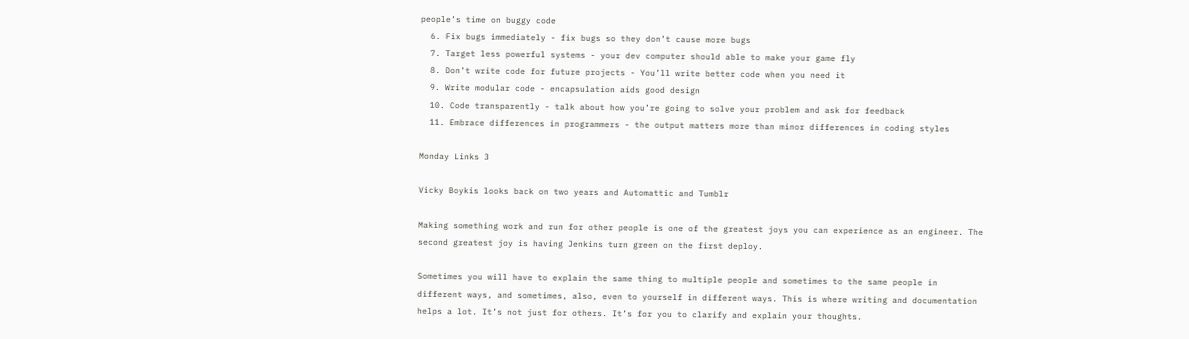people’s time on buggy code
  6. Fix bugs immediately - fix bugs so they don’t cause more bugs
  7. Target less powerful systems - your dev computer should able to make your game fly
  8. Don’t write code for future projects - You’ll write better code when you need it
  9. Write modular code - encapsulation aids good design
  10. Code transparently - talk about how you’re going to solve your problem and ask for feedback
  11. Embrace differences in programmers - the output matters more than minor differences in coding styles

Monday Links 3

Vicky Boykis looks back on two years and Automattic and Tumblr

Making something work and run for other people is one of the greatest joys you can experience as an engineer. The second greatest joy is having Jenkins turn green on the first deploy.

Sometimes you will have to explain the same thing to multiple people and sometimes to the same people in different ways, and sometimes, also, even to yourself in different ways. This is where writing and documentation helps a lot. It’s not just for others. It’s for you to clarify and explain your thoughts.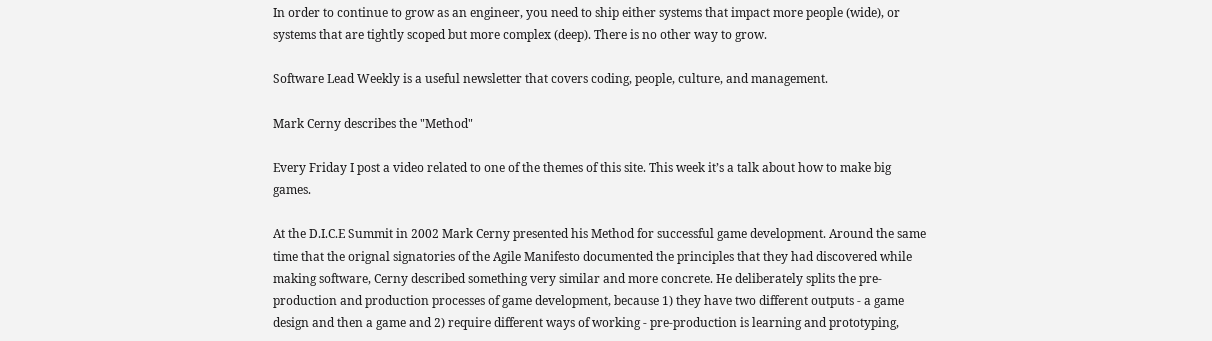In order to continue to grow as an engineer, you need to ship either systems that impact more people (wide), or systems that are tightly scoped but more complex (deep). There is no other way to grow.

Software Lead Weekly is a useful newsletter that covers coding, people, culture, and management.

Mark Cerny describes the "Method"

Every Friday I post a video related to one of the themes of this site. This week it’s a talk about how to make big games.

At the D.I.C.E Summit in 2002 Mark Cerny presented his Method for successful game development. Around the same time that the orignal signatories of the Agile Manifesto documented the principles that they had discovered while making software, Cerny described something very similar and more concrete. He deliberately splits the pre-production and production processes of game development, because 1) they have two different outputs - a game design and then a game and 2) require different ways of working - pre-production is learning and prototyping,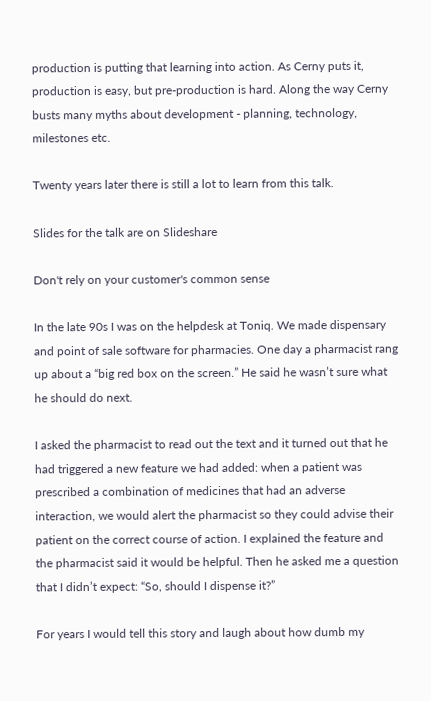production is putting that learning into action. As Cerny puts it, production is easy, but pre-production is hard. Along the way Cerny busts many myths about development - planning, technology, milestones etc.

Twenty years later there is still a lot to learn from this talk.

Slides for the talk are on Slideshare

Don't rely on your customer's common sense

In the late 90s I was on the helpdesk at Toniq. We made dispensary and point of sale software for pharmacies. One day a pharmacist rang up about a “big red box on the screen.” He said he wasn’t sure what he should do next.

I asked the pharmacist to read out the text and it turned out that he had triggered a new feature we had added: when a patient was prescribed a combination of medicines that had an adverse interaction, we would alert the pharmacist so they could advise their patient on the correct course of action. I explained the feature and the pharmacist said it would be helpful. Then he asked me a question that I didn’t expect: “So, should I dispense it?”

For years I would tell this story and laugh about how dumb my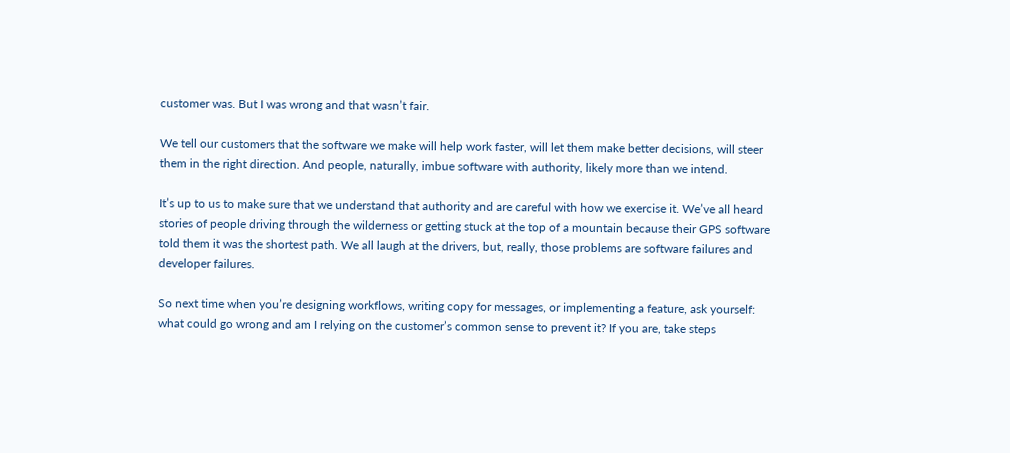customer was. But I was wrong and that wasn’t fair.

We tell our customers that the software we make will help work faster, will let them make better decisions, will steer them in the right direction. And people, naturally, imbue software with authority, likely more than we intend.

It’s up to us to make sure that we understand that authority and are careful with how we exercise it. We’ve all heard stories of people driving through the wilderness or getting stuck at the top of a mountain because their GPS software told them it was the shortest path. We all laugh at the drivers, but, really, those problems are software failures and developer failures.

So next time when you’re designing workflows, writing copy for messages, or implementing a feature, ask yourself: what could go wrong and am I relying on the customer’s common sense to prevent it? If you are, take steps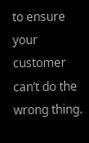to ensure your customer can’t do the wrong thing.